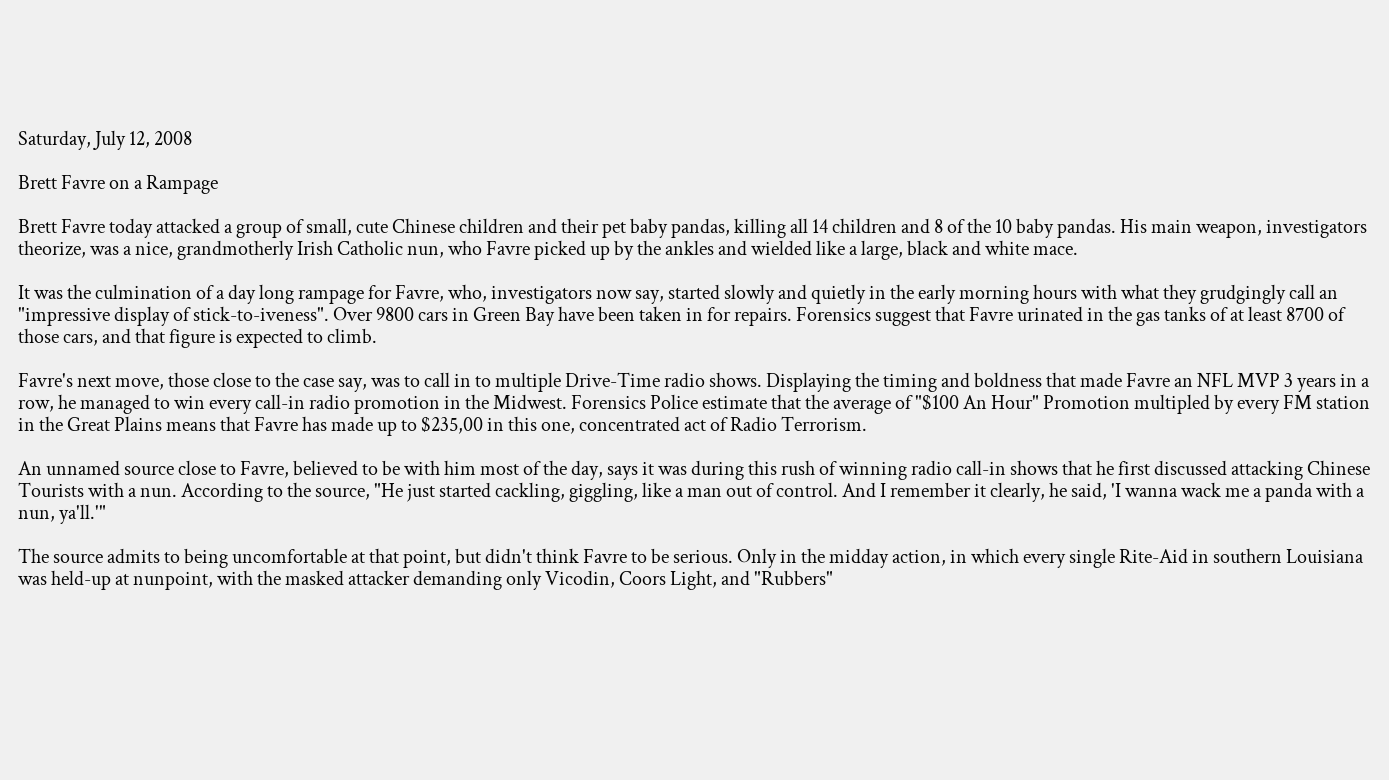Saturday, July 12, 2008

Brett Favre on a Rampage

Brett Favre today attacked a group of small, cute Chinese children and their pet baby pandas, killing all 14 children and 8 of the 10 baby pandas. His main weapon, investigators theorize, was a nice, grandmotherly Irish Catholic nun, who Favre picked up by the ankles and wielded like a large, black and white mace.

It was the culmination of a day long rampage for Favre, who, investigators now say, started slowly and quietly in the early morning hours with what they grudgingly call an "impressive display of stick-to-iveness". Over 9800 cars in Green Bay have been taken in for repairs. Forensics suggest that Favre urinated in the gas tanks of at least 8700 of those cars, and that figure is expected to climb.

Favre's next move, those close to the case say, was to call in to multiple Drive-Time radio shows. Displaying the timing and boldness that made Favre an NFL MVP 3 years in a row, he managed to win every call-in radio promotion in the Midwest. Forensics Police estimate that the average of "$100 An Hour" Promotion multipled by every FM station in the Great Plains means that Favre has made up to $235,00 in this one, concentrated act of Radio Terrorism.

An unnamed source close to Favre, believed to be with him most of the day, says it was during this rush of winning radio call-in shows that he first discussed attacking Chinese Tourists with a nun. According to the source, "He just started cackling, giggling, like a man out of control. And I remember it clearly, he said, 'I wanna wack me a panda with a nun, ya'll.'"

The source admits to being uncomfortable at that point, but didn't think Favre to be serious. Only in the midday action, in which every single Rite-Aid in southern Louisiana was held-up at nunpoint, with the masked attacker demanding only Vicodin, Coors Light, and "Rubbers"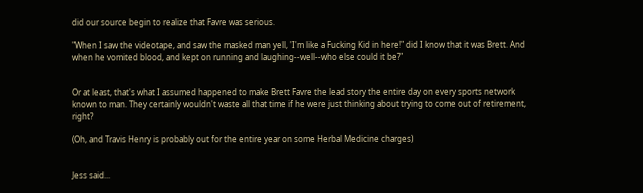did our source begin to realize that Favre was serious.

"When I saw the videotape, and saw the masked man yell, 'I'm like a Fucking Kid in here!" did I know that it was Brett. And when he vomited blood, and kept on running and laughing--well--who else could it be?"


Or at least, that's what I assumed happened to make Brett Favre the lead story the entire day on every sports network known to man. They certainly wouldn't waste all that time if he were just thinking about trying to come out of retirement, right?

(Oh, and Travis Henry is probably out for the entire year on some Herbal Medicine charges)


Jess said...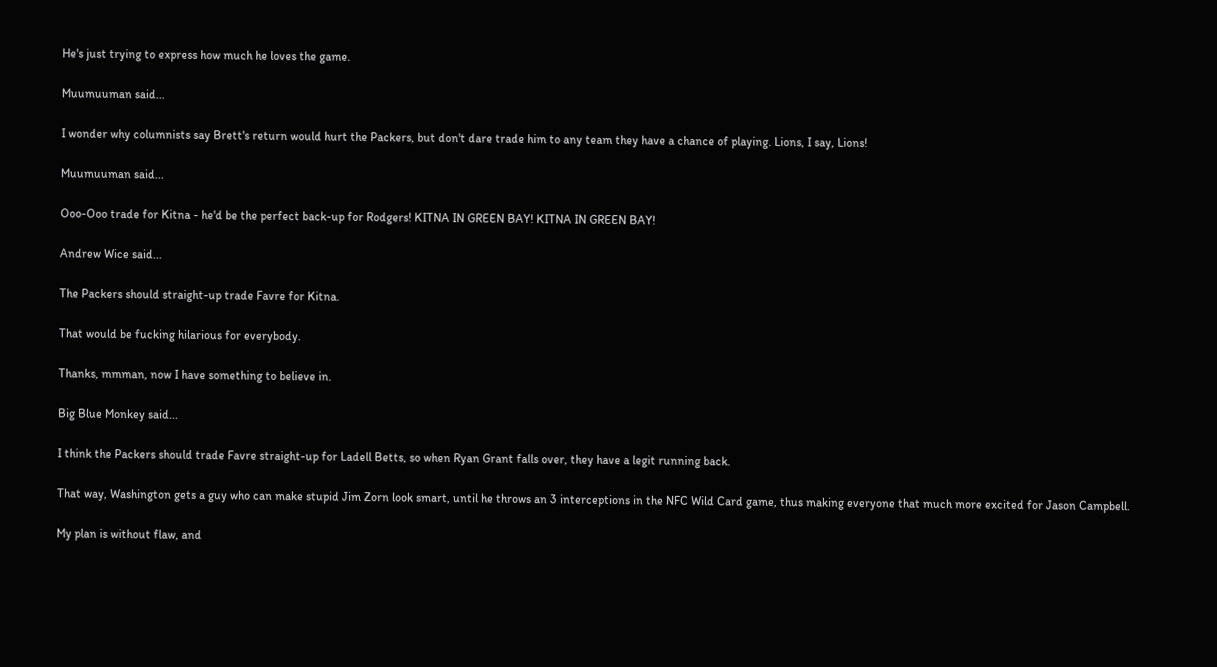He's just trying to express how much he loves the game.

Muumuuman said...

I wonder why columnists say Brett's return would hurt the Packers, but don't dare trade him to any team they have a chance of playing. Lions, I say, Lions!

Muumuuman said...

Ooo-Ooo trade for Kitna - he'd be the perfect back-up for Rodgers! KITNA IN GREEN BAY! KITNA IN GREEN BAY!

Andrew Wice said...

The Packers should straight-up trade Favre for Kitna.

That would be fucking hilarious for everybody.

Thanks, mmman, now I have something to believe in.

Big Blue Monkey said...

I think the Packers should trade Favre straight-up for Ladell Betts, so when Ryan Grant falls over, they have a legit running back.

That way, Washington gets a guy who can make stupid Jim Zorn look smart, until he throws an 3 interceptions in the NFC Wild Card game, thus making everyone that much more excited for Jason Campbell.

My plan is without flaw, and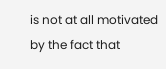is not at all motivated by the fact that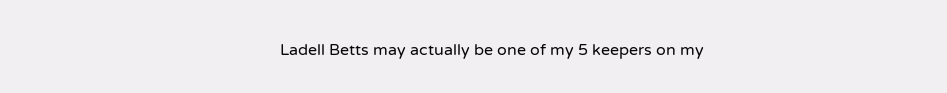Ladell Betts may actually be one of my 5 keepers on my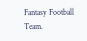Fantasy Football Team.